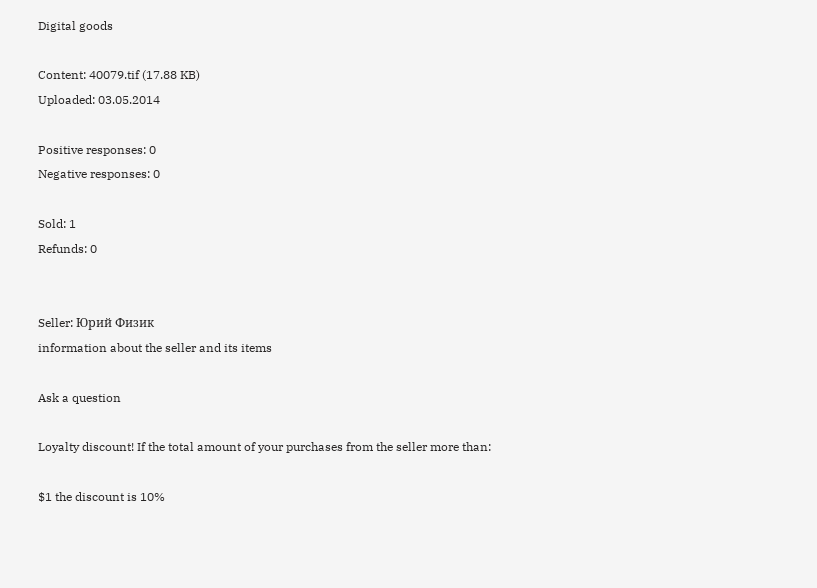Digital goods

Content: 40079.tif (17.88 KB)
Uploaded: 03.05.2014

Positive responses: 0
Negative responses: 0

Sold: 1
Refunds: 0


Seller: Юрий Физик
information about the seller and its items

Ask a question

Loyalty discount! If the total amount of your purchases from the seller more than:

$1 the discount is 10%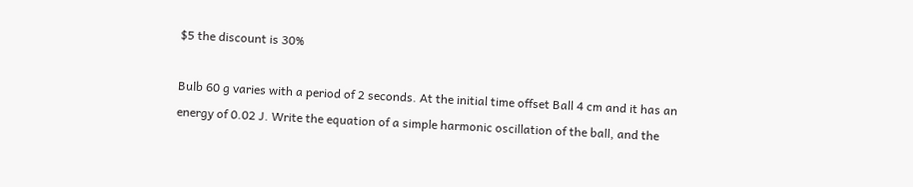$5 the discount is 30%

Bulb 60 g varies with a period of 2 seconds. At the initial time offset Ball 4 cm and it has an energy of 0.02 J. Write the equation of a simple harmonic oscillation of the ball, and the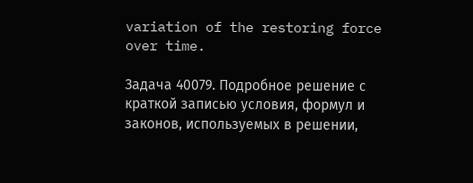variation of the restoring force over time.

Задача 40079. Подробное решение с краткой записью условия, формул и законов, используемых в решении,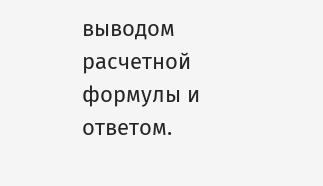выводом расчетной формулы и ответом.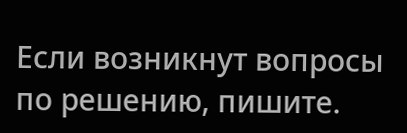Если возникнут вопросы по решению, пишите.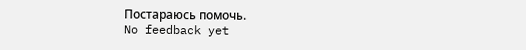Постараюсь помочь.
No feedback yet